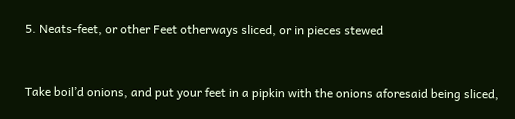5. Neats-feet, or other Feet otherways sliced, or in pieces stewed


Take boil’d onions, and put your feet in a pipkin with the onions aforesaid being sliced,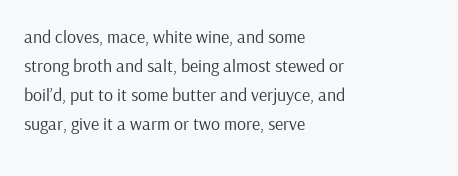and cloves, mace, white wine, and some strong broth and salt, being almost stewed or boil’d, put to it some butter and verjuyce, and sugar, give it a warm or two more, serve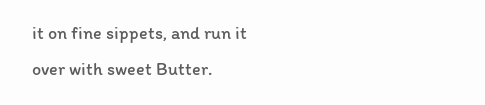it on fine sippets, and run it over with sweet Butter.